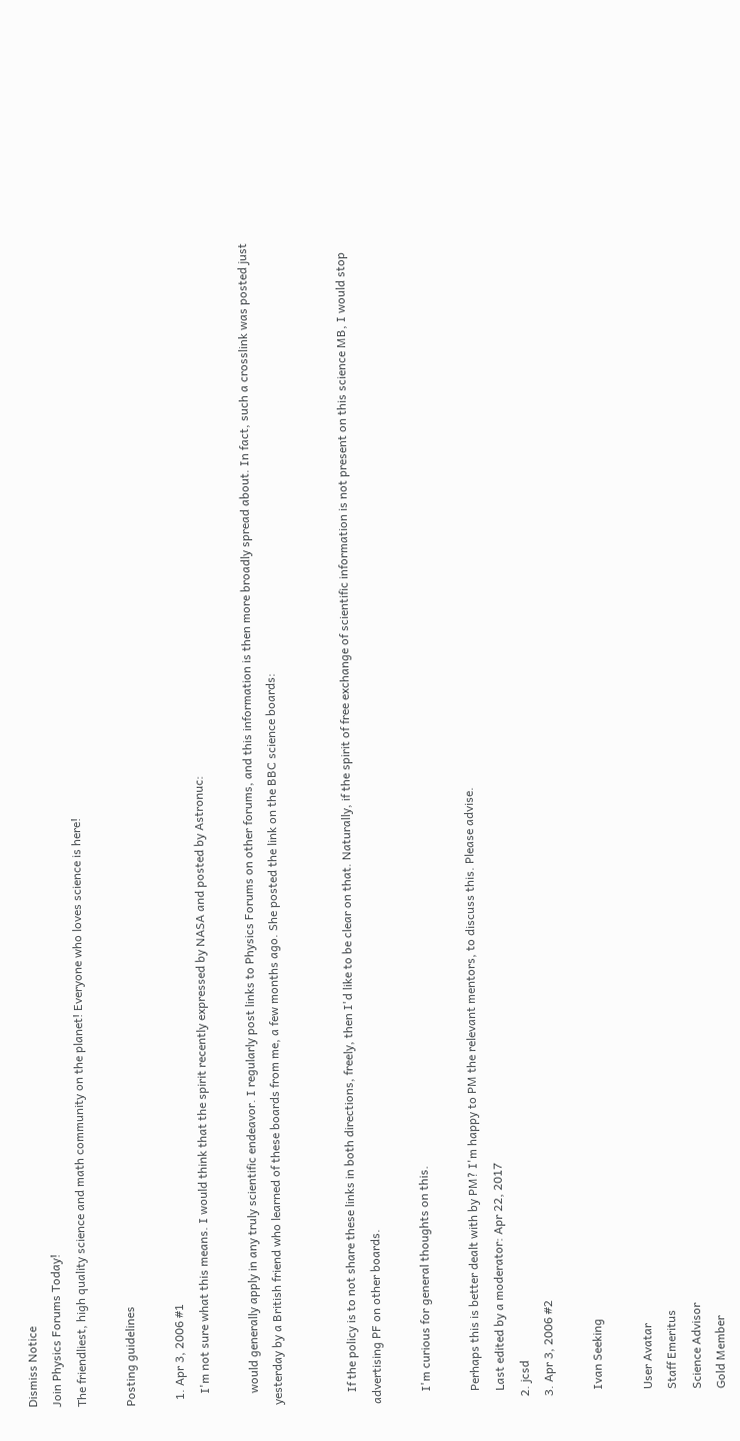Dismiss Notice
Join Physics Forums Today!
The friendliest, high quality science and math community on the planet! Everyone who loves science is here!

Posting guidelines

  1. Apr 3, 2006 #1
    I'm not sure what this means. I would think that the spirit recently expressed by NASA and posted by Astronuc:

    would generally apply in any truly scientific endeavor. I regularly post links to Physics Forums on other forums, and this information is then more broadly spread about. In fact, such a crosslink was posted just yesterday by a British friend who learned of these boards from me, a few months ago. She posted the link on the BBC science boards:


    If the policy is to not share these links in both directions, freely, then I'd like to be clear on that. Naturally, if the spirit of free exchange of scientific information is not present on this science MB, I would stop advertising PF on other boards.

    I'm curious for general thoughts on this.

    Perhaps this is better dealt with by PM? I'm happy to PM the relevant mentors, to discuss this. Please advise.
    Last edited by a moderator: Apr 22, 2017
  2. jcsd
  3. Apr 3, 2006 #2

    Ivan Seeking

    User Avatar
    Staff Emeritus
    Science Advisor
    Gold Member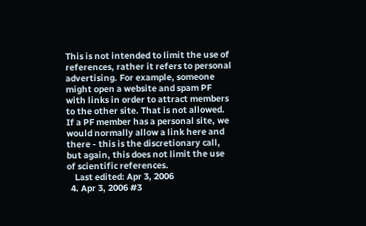This is not intended to limit the use of references, rather it refers to personal advertising. For example, someone might open a website and spam PF with links in order to attract members to the other site. That is not allowed. If a PF member has a personal site, we would normally allow a link here and there - this is the discretionary call, but again, this does not limit the use of scientific references.
    Last edited: Apr 3, 2006
  4. Apr 3, 2006 #3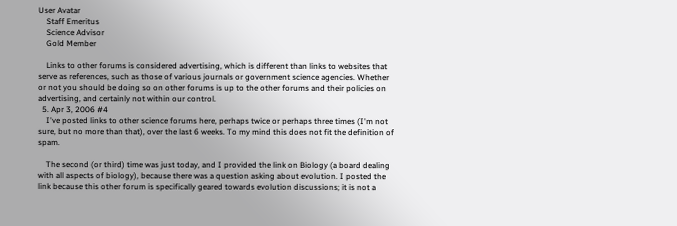User Avatar
    Staff Emeritus
    Science Advisor
    Gold Member

    Links to other forums is considered advertising, which is different than links to websites that serve as references, such as those of various journals or government science agencies. Whether or not you should be doing so on other forums is up to the other forums and their policies on advertising, and certainly not within our control.
  5. Apr 3, 2006 #4
    I've posted links to other science forums here, perhaps twice or perhaps three times (I'm not sure, but no more than that), over the last 6 weeks. To my mind this does not fit the definition of spam.

    The second (or third) time was just today, and I provided the link on Biology (a board dealing with all aspects of biology), because there was a question asking about evolution. I posted the link because this other forum is specifically geared towards evolution discussions; it is not a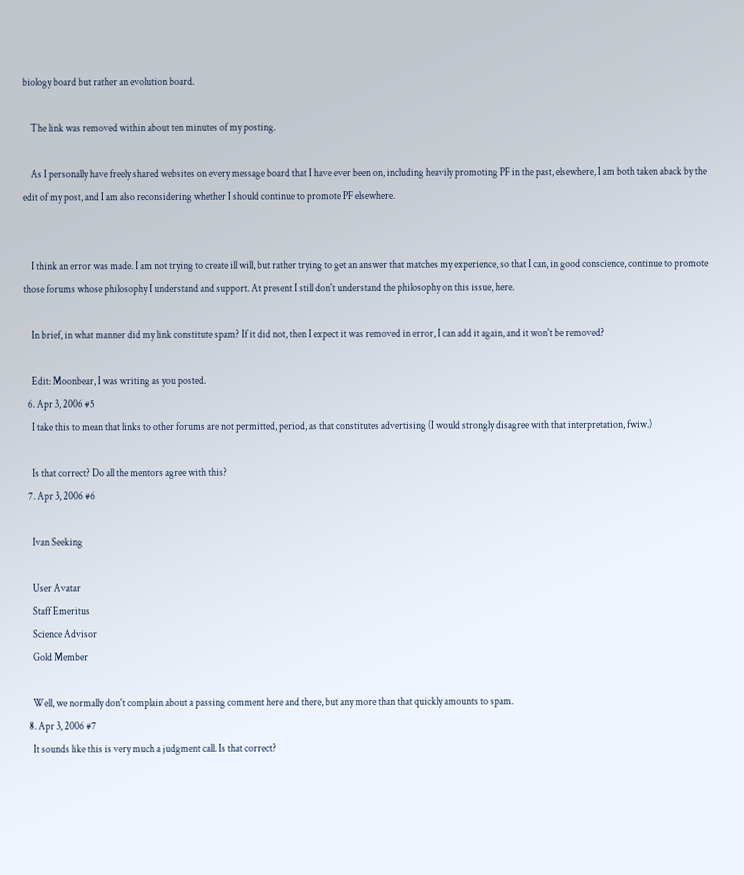biology board but rather an evolution board.

    The link was removed within about ten minutes of my posting.

    As I personally have freely shared websites on every message board that I have ever been on, including heavily promoting PF in the past, elsewhere, I am both taken aback by the edit of my post, and I am also reconsidering whether I should continue to promote PF elsewhere.


    I think an error was made. I am not trying to create ill will, but rather trying to get an answer that matches my experience, so that I can, in good conscience, continue to promote those forums whose philosophy I understand and support. At present I still don't understand the philosophy on this issue, here.

    In brief, in what manner did my link constitute spam? If it did not, then I expect it was removed in error, I can add it again, and it won't be removed?

    Edit: Moonbear, I was writing as you posted.
  6. Apr 3, 2006 #5
    I take this to mean that links to other forums are not permitted, period, as that constitutes advertising (I would strongly disagree with that interpretation, fwiw.)

    Is that correct? Do all the mentors agree with this?
  7. Apr 3, 2006 #6

    Ivan Seeking

    User Avatar
    Staff Emeritus
    Science Advisor
    Gold Member

    Well, we normally don't complain about a passing comment here and there, but any more than that quickly amounts to spam.
  8. Apr 3, 2006 #7
    It sounds like this is very much a judgment call. Is that correct?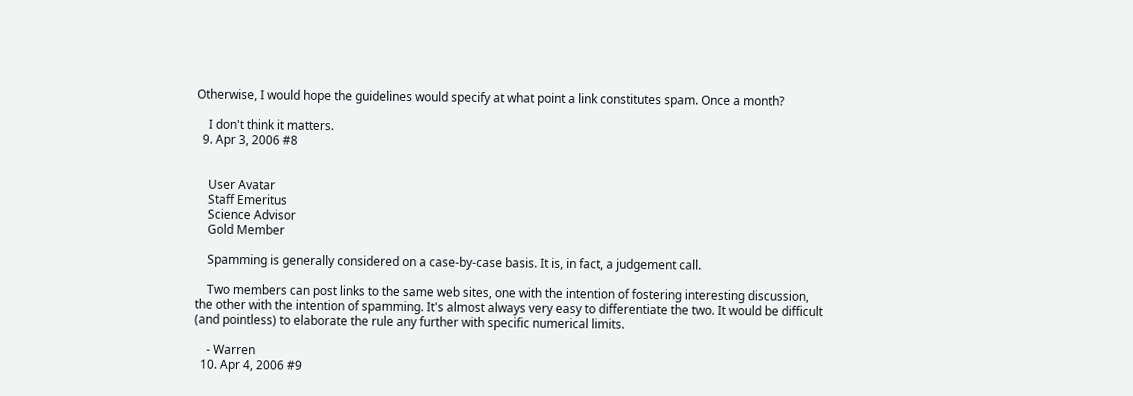Otherwise, I would hope the guidelines would specify at what point a link constitutes spam. Once a month?

    I don't think it matters.
  9. Apr 3, 2006 #8


    User Avatar
    Staff Emeritus
    Science Advisor
    Gold Member

    Spamming is generally considered on a case-by-case basis. It is, in fact, a judgement call.

    Two members can post links to the same web sites, one with the intention of fostering interesting discussion, the other with the intention of spamming. It's almost always very easy to differentiate the two. It would be difficult (and pointless) to elaborate the rule any further with specific numerical limits.

    - Warren
  10. Apr 4, 2006 #9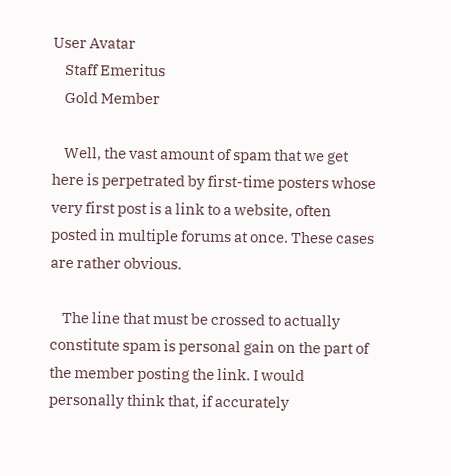User Avatar
    Staff Emeritus
    Gold Member

    Well, the vast amount of spam that we get here is perpetrated by first-time posters whose very first post is a link to a website, often posted in multiple forums at once. These cases are rather obvious.

    The line that must be crossed to actually constitute spam is personal gain on the part of the member posting the link. I would personally think that, if accurately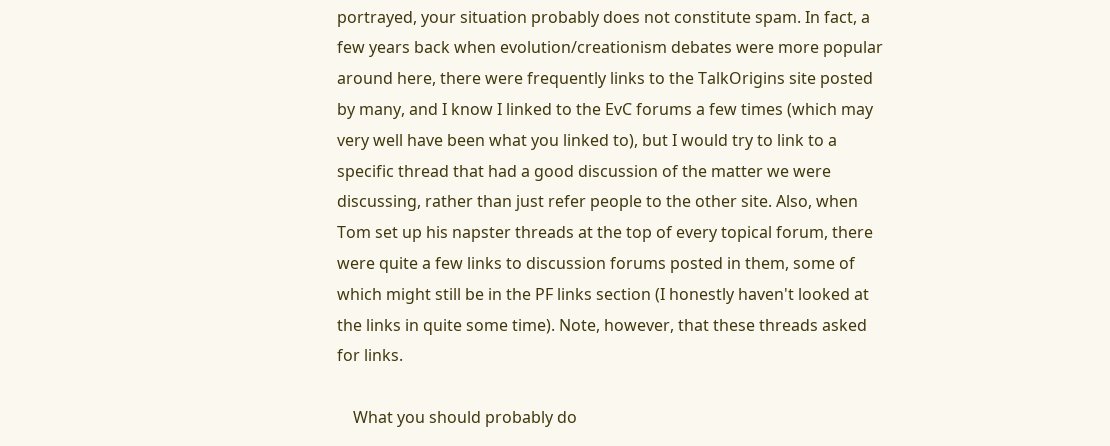portrayed, your situation probably does not constitute spam. In fact, a few years back when evolution/creationism debates were more popular around here, there were frequently links to the TalkOrigins site posted by many, and I know I linked to the EvC forums a few times (which may very well have been what you linked to), but I would try to link to a specific thread that had a good discussion of the matter we were discussing, rather than just refer people to the other site. Also, when Tom set up his napster threads at the top of every topical forum, there were quite a few links to discussion forums posted in them, some of which might still be in the PF links section (I honestly haven't looked at the links in quite some time). Note, however, that these threads asked for links.

    What you should probably do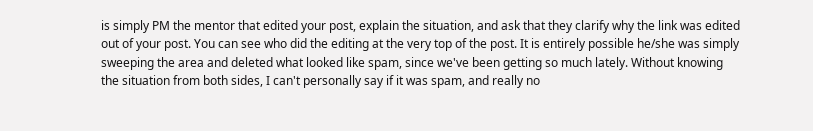is simply PM the mentor that edited your post, explain the situation, and ask that they clarify why the link was edited out of your post. You can see who did the editing at the very top of the post. It is entirely possible he/she was simply sweeping the area and deleted what looked like spam, since we've been getting so much lately. Without knowing the situation from both sides, I can't personally say if it was spam, and really no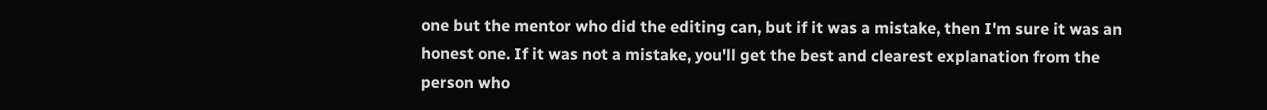one but the mentor who did the editing can, but if it was a mistake, then I'm sure it was an honest one. If it was not a mistake, you'll get the best and clearest explanation from the person who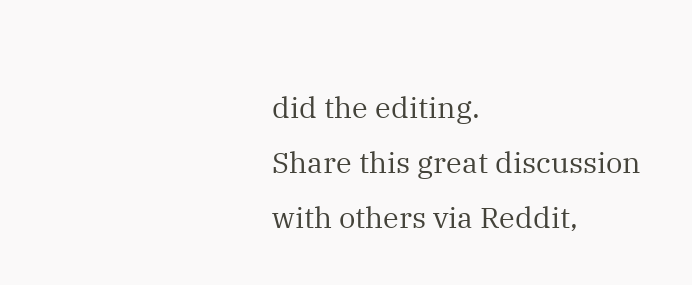did the editing.
Share this great discussion with others via Reddit,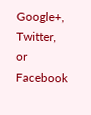Google+, Twitter, or Facebook